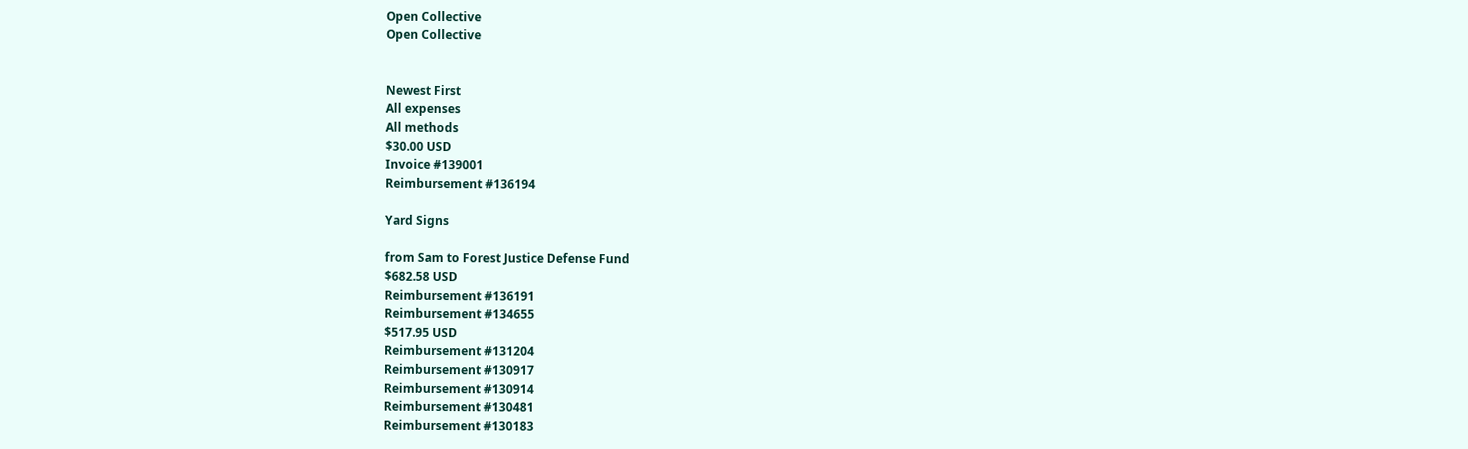Open Collective
Open Collective


Newest First
All expenses
All methods
$30.00 USD
Invoice #139001
Reimbursement #136194

Yard Signs

from Sam to Forest Justice Defense Fund
$682.58 USD
Reimbursement #136191
Reimbursement #134655
$517.95 USD
Reimbursement #131204
Reimbursement #130917
Reimbursement #130914
Reimbursement #130481
Reimbursement #130183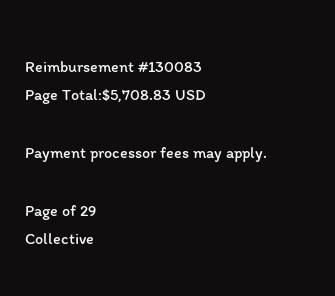Reimbursement #130083
Page Total:$5,708.83 USD

Payment processor fees may apply.

Page of 29
Collective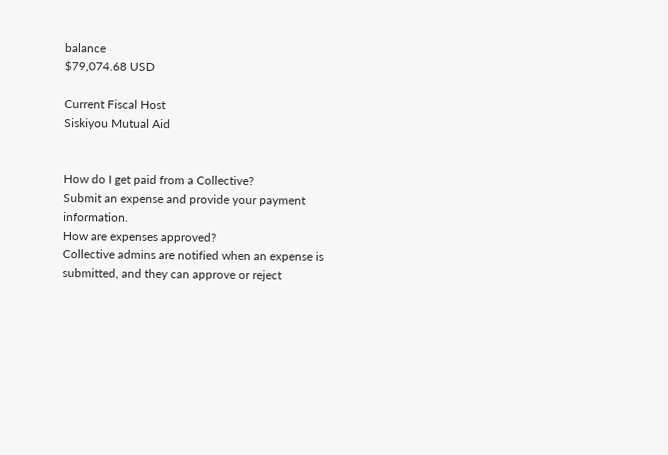balance
$79,074.68 USD

Current Fiscal Host
Siskiyou Mutual Aid


How do I get paid from a Collective?
Submit an expense and provide your payment information.
How are expenses approved?
Collective admins are notified when an expense is submitted, and they can approve or reject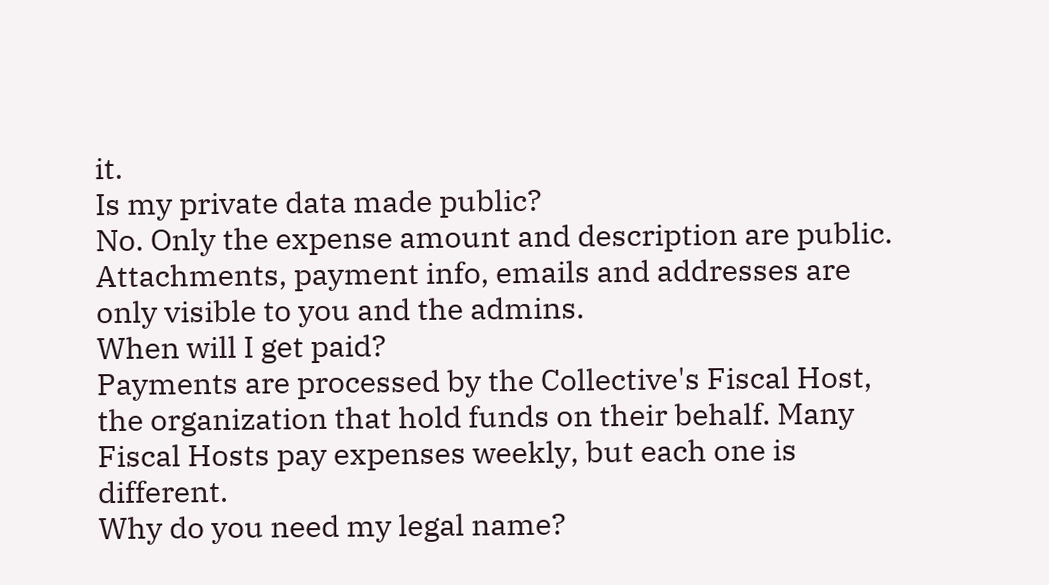it.
Is my private data made public?
No. Only the expense amount and description are public. Attachments, payment info, emails and addresses are only visible to you and the admins.
When will I get paid?
Payments are processed by the Collective's Fiscal Host, the organization that hold funds on their behalf. Many Fiscal Hosts pay expenses weekly, but each one is different.
Why do you need my legal name?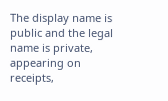The display name is public and the legal name is private, appearing on receipts,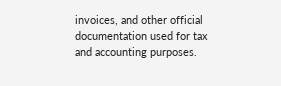invoices, and other official documentation used for tax and accounting purposes.